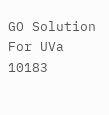GO Solution For UVa 10183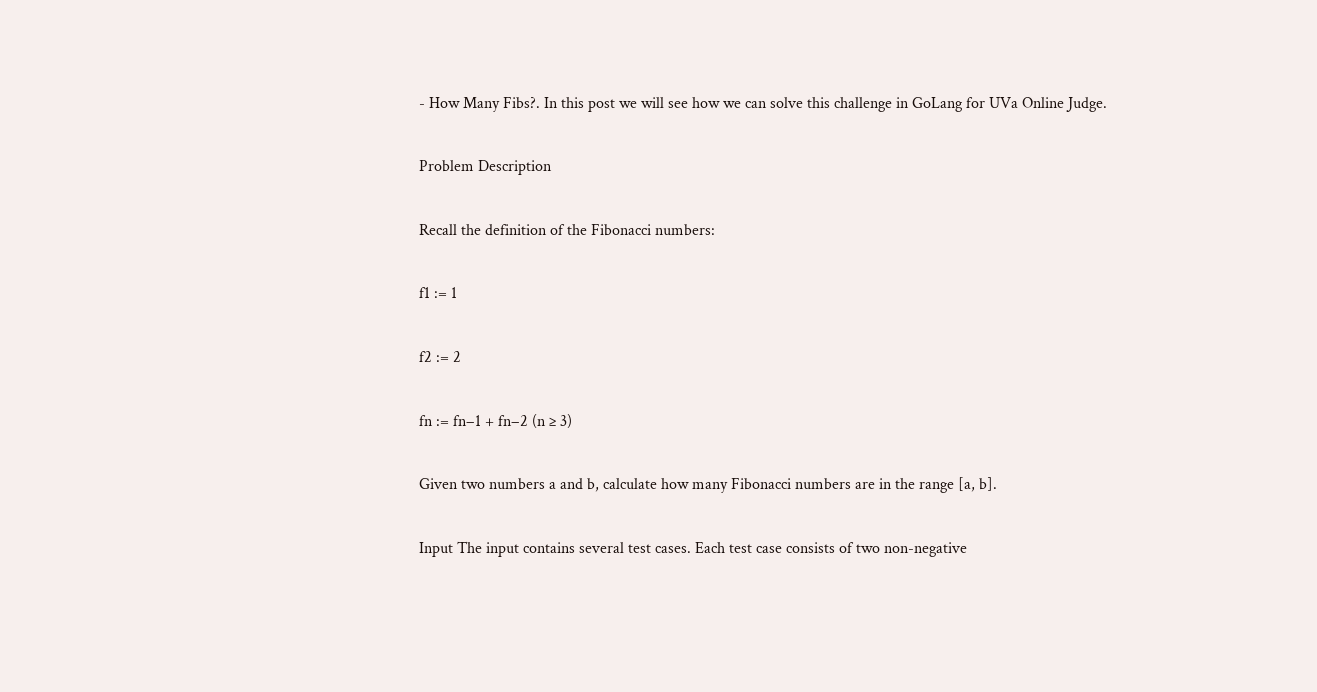- How Many Fibs?. In this post we will see how we can solve this challenge in GoLang for UVa Online Judge.

Problem Description

Recall the definition of the Fibonacci numbers:

f1 := 1

f2 := 2

fn := fn−1 + fn−2 (n ≥ 3)

Given two numbers a and b, calculate how many Fibonacci numbers are in the range [a, b].

Input The input contains several test cases. Each test case consists of two non-negative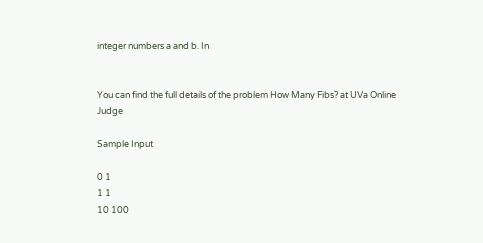integer numbers a and b. In


You can find the full details of the problem How Many Fibs? at UVa Online Judge

Sample Input

0 1
1 1
10 100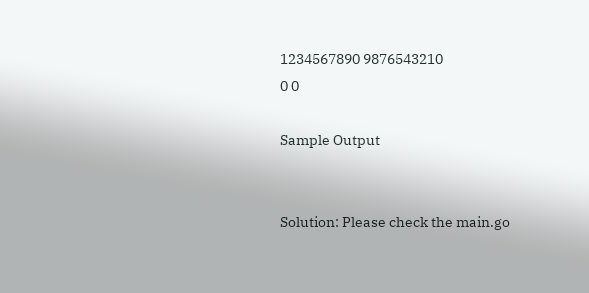1234567890 9876543210
0 0

Sample Output


Solution: Please check the main.go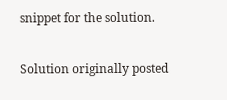snippet for the solution.

Solution originally posted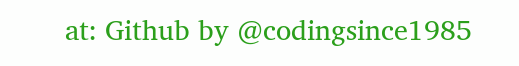at: Github by @codingsince1985